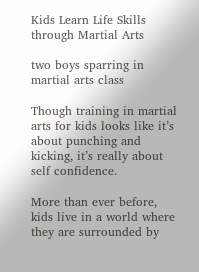Kids Learn Life Skills through Martial Arts

two boys sparring in martial arts class

Though training in martial arts for kids looks like it’s about punching and kicking, it’s really about self confidence.

More than ever before, kids live in a world where they are surrounded by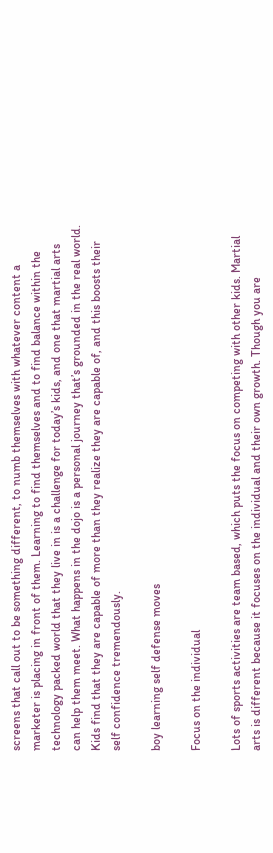screens that call out to be something different, to numb themselves with whatever content a marketer is placing in front of them. Learning to find themselves and to find balance within the technology packed world that they live in is a challenge for today’s kids, and one that martial arts can help them meet. What happens in the dojo is a personal journey that’s grounded in the real world. Kids find that they are capable of more than they realize they are capable of, and this boosts their self confidence tremendously.

boy learning self defense moves

Focus on the individual

Lots of sports activities are team based, which puts the focus on competing with other kids. Martial arts is different because it focuses on the individual and their own growth. Though you are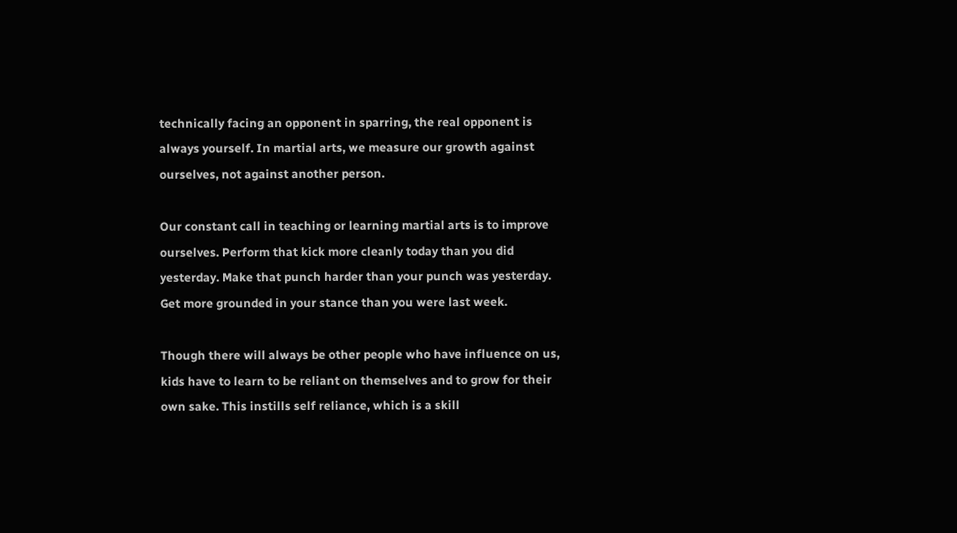technically facing an opponent in sparring, the real opponent is always yourself. In martial arts, we measure our growth against ourselves, not against another person.

Our constant call in teaching or learning martial arts is to improve ourselves. Perform that kick more cleanly today than you did yesterday. Make that punch harder than your punch was yesterday. Get more grounded in your stance than you were last week.

Though there will always be other people who have influence on us, kids have to learn to be reliant on themselves and to grow for their own sake. This instills self reliance, which is a skill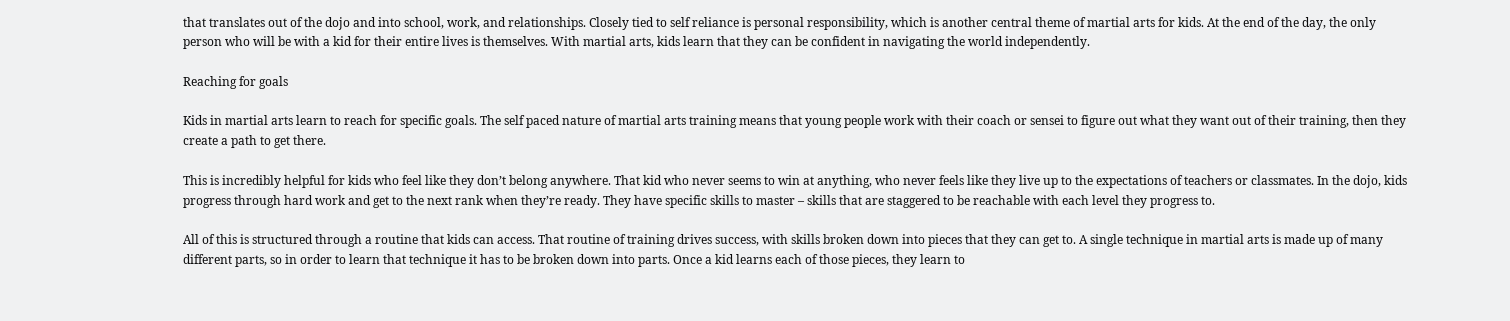that translates out of the dojo and into school, work, and relationships. Closely tied to self reliance is personal responsibility, which is another central theme of martial arts for kids. At the end of the day, the only person who will be with a kid for their entire lives is themselves. With martial arts, kids learn that they can be confident in navigating the world independently.

Reaching for goals

Kids in martial arts learn to reach for specific goals. The self paced nature of martial arts training means that young people work with their coach or sensei to figure out what they want out of their training, then they create a path to get there.

This is incredibly helpful for kids who feel like they don’t belong anywhere. That kid who never seems to win at anything, who never feels like they live up to the expectations of teachers or classmates. In the dojo, kids progress through hard work and get to the next rank when they’re ready. They have specific skills to master – skills that are staggered to be reachable with each level they progress to.

All of this is structured through a routine that kids can access. That routine of training drives success, with skills broken down into pieces that they can get to. A single technique in martial arts is made up of many different parts, so in order to learn that technique it has to be broken down into parts. Once a kid learns each of those pieces, they learn to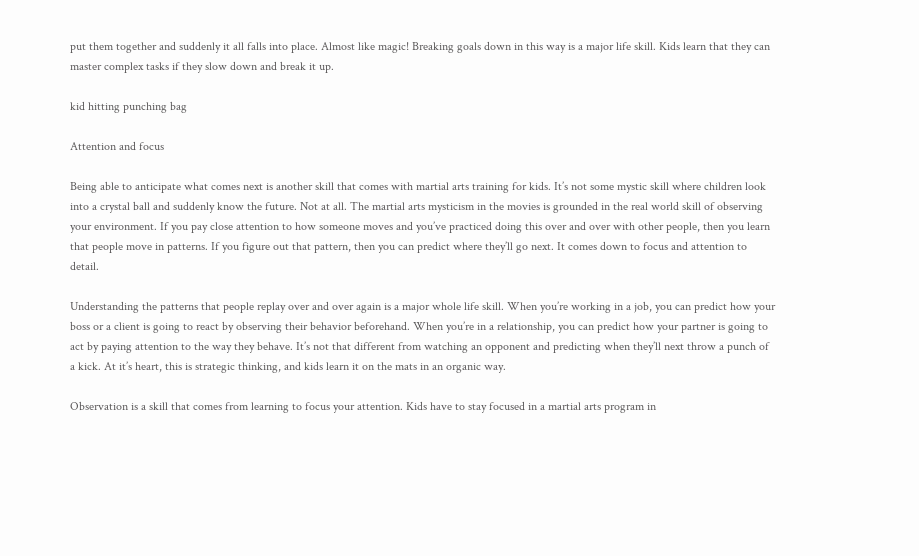put them together and suddenly it all falls into place. Almost like magic! Breaking goals down in this way is a major life skill. Kids learn that they can master complex tasks if they slow down and break it up.

kid hitting punching bag

Attention and focus

Being able to anticipate what comes next is another skill that comes with martial arts training for kids. It’s not some mystic skill where children look into a crystal ball and suddenly know the future. Not at all. The martial arts mysticism in the movies is grounded in the real world skill of observing your environment. If you pay close attention to how someone moves and you’ve practiced doing this over and over with other people, then you learn that people move in patterns. If you figure out that pattern, then you can predict where they’ll go next. It comes down to focus and attention to detail.

Understanding the patterns that people replay over and over again is a major whole life skill. When you’re working in a job, you can predict how your boss or a client is going to react by observing their behavior beforehand. When you’re in a relationship, you can predict how your partner is going to act by paying attention to the way they behave. It’s not that different from watching an opponent and predicting when they’ll next throw a punch of a kick. At it’s heart, this is strategic thinking, and kids learn it on the mats in an organic way.

Observation is a skill that comes from learning to focus your attention. Kids have to stay focused in a martial arts program in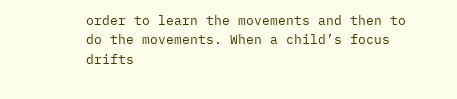order to learn the movements and then to do the movements. When a child’s focus drifts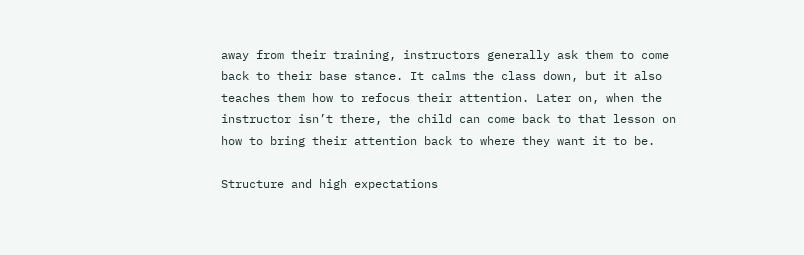away from their training, instructors generally ask them to come back to their base stance. It calms the class down, but it also teaches them how to refocus their attention. Later on, when the instructor isn’t there, the child can come back to that lesson on how to bring their attention back to where they want it to be.

Structure and high expectations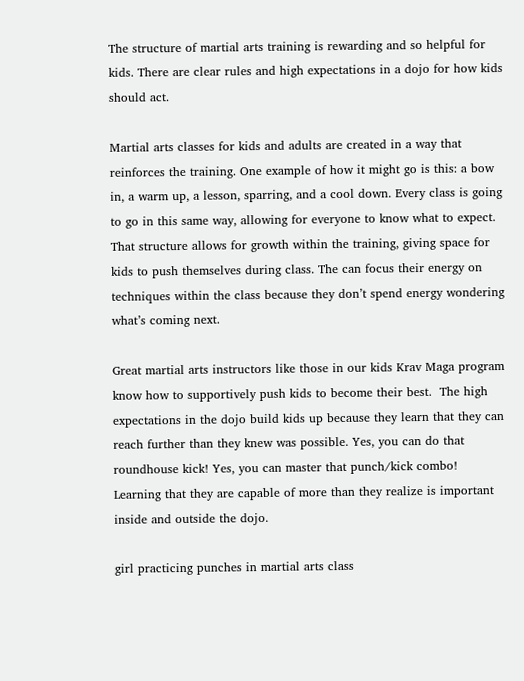The structure of martial arts training is rewarding and so helpful for kids. There are clear rules and high expectations in a dojo for how kids should act.

Martial arts classes for kids and adults are created in a way that reinforces the training. One example of how it might go is this: a bow in, a warm up, a lesson, sparring, and a cool down. Every class is going to go in this same way, allowing for everyone to know what to expect. That structure allows for growth within the training, giving space for kids to push themselves during class. The can focus their energy on techniques within the class because they don’t spend energy wondering what’s coming next.

Great martial arts instructors like those in our kids Krav Maga program know how to supportively push kids to become their best.  The high expectations in the dojo build kids up because they learn that they can reach further than they knew was possible. Yes, you can do that roundhouse kick! Yes, you can master that punch/kick combo! Learning that they are capable of more than they realize is important inside and outside the dojo.

girl practicing punches in martial arts class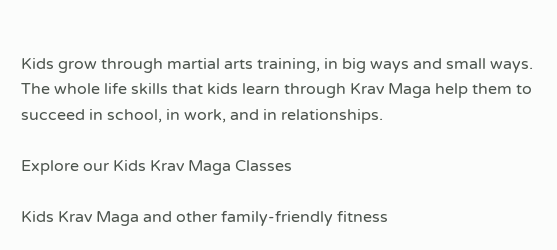Kids grow through martial arts training, in big ways and small ways. The whole life skills that kids learn through Krav Maga help them to succeed in school, in work, and in relationships.

Explore our Kids Krav Maga Classes

Kids Krav Maga and other family-friendly fitness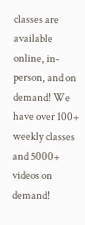classes are available online, in-person, and on demand! We have over 100+ weekly classes and 5000+ videos on demand!